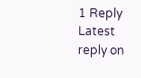1 Reply Latest reply on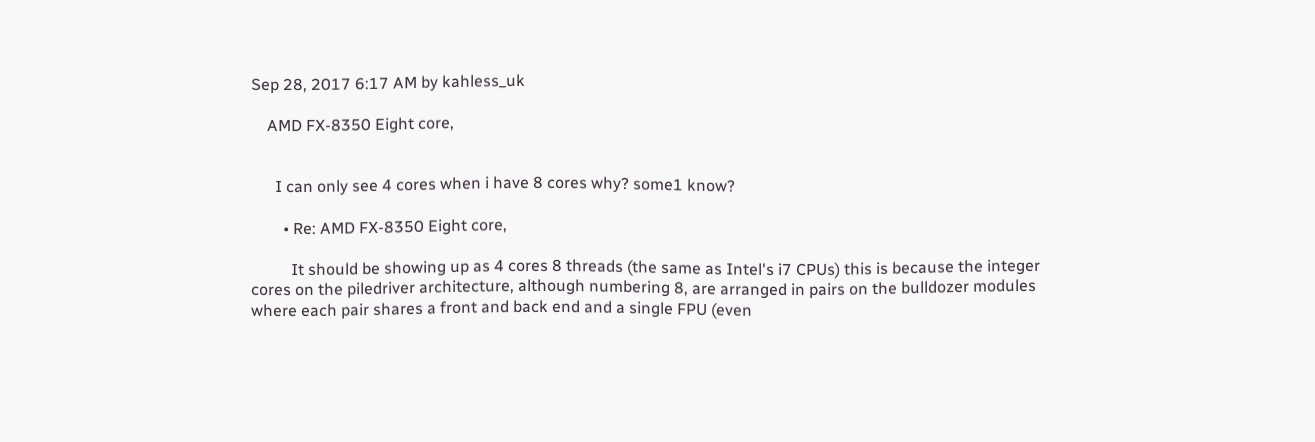Sep 28, 2017 6:17 AM by kahless_uk

    AMD FX-8350 Eight core,


      I can only see 4 cores when i have 8 cores why? some1 know?

        • Re: AMD FX-8350 Eight core,

          It should be showing up as 4 cores 8 threads (the same as Intel's i7 CPUs) this is because the integer cores on the piledriver architecture, although numbering 8, are arranged in pairs on the bulldozer modules where each pair shares a front and back end and a single FPU (even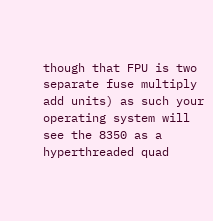though that FPU is two separate fuse multiply add units) as such your operating system will see the 8350 as a hyperthreaded quad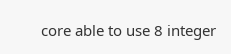core able to use 8 integer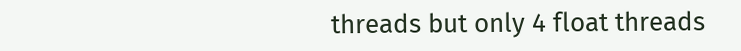threads but only 4 float threads